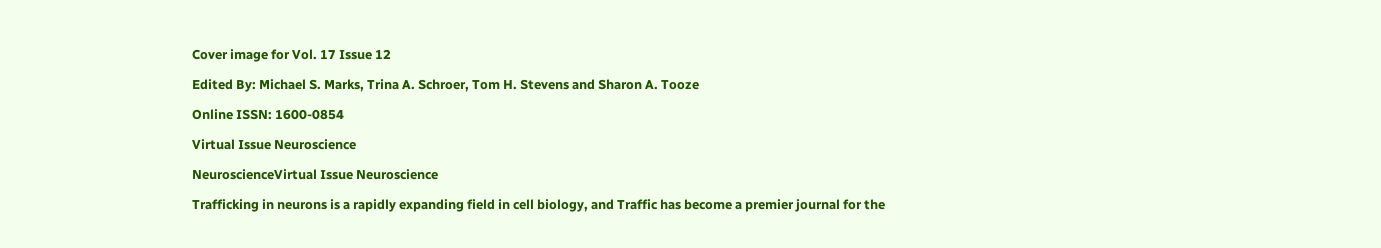Cover image for Vol. 17 Issue 12

Edited By: Michael S. Marks, Trina A. Schroer, Tom H. Stevens and Sharon A. Tooze

Online ISSN: 1600-0854

Virtual Issue Neuroscience

NeuroscienceVirtual Issue Neuroscience

Trafficking in neurons is a rapidly expanding field in cell biology, and Traffic has become a premier journal for the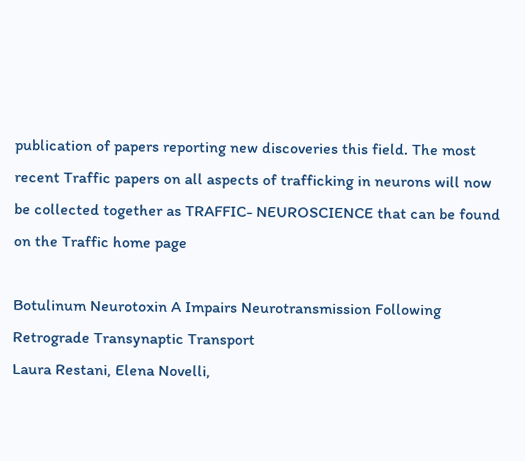publication of papers reporting new discoveries this field. The most recent Traffic papers on all aspects of trafficking in neurons will now be collected together as TRAFFIC- NEUROSCIENCE that can be found on the Traffic home page

Botulinum Neurotoxin A Impairs Neurotransmission Following Retrograde Transynaptic Transport
Laura Restani, Elena Novelli,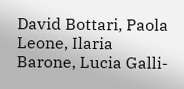David Bottari, Paola Leone, Ilaria Barone, Lucia Galli-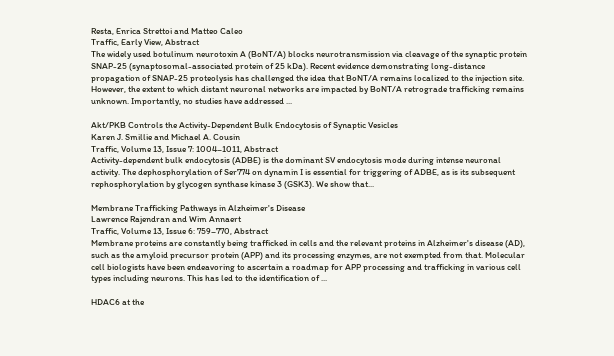Resta, Enrica Strettoi and Matteo Caleo
Traffic, Early View, Abstract
The widely used botulinum neurotoxin A (BoNT/A) blocks neurotransmission via cleavage of the synaptic protein SNAP-25 (synaptosomal-associated protein of 25 kDa). Recent evidence demonstrating long-distance propagation of SNAP-25 proteolysis has challenged the idea that BoNT/A remains localized to the injection site. However, the extent to which distant neuronal networks are impacted by BoNT/A retrograde trafficking remains unknown. Importantly, no studies have addressed ...

Akt/PKB Controls the Activity-Dependent Bulk Endocytosis of Synaptic Vesicles
Karen J. Smillie and Michael A. Cousin
Traffic, Volume 13, Issue 7: 1004–1011, Abstract
Activity-dependent bulk endocytosis (ADBE) is the dominant SV endocytosis mode during intense neuronal activity. The dephosphorylation of Ser774 on dynamin I is essential for triggering of ADBE, as is its subsequent rephosphorylation by glycogen synthase kinase 3 (GSK3). We show that...

Membrane Trafficking Pathways in Alzheimer's Disease
Lawrence Rajendran and Wim Annaert
Traffic, Volume 13, Issue 6: 759–770, Abstract
Membrane proteins are constantly being trafficked in cells and the relevant proteins in Alzheimer's disease (AD), such as the amyloid precursor protein (APP) and its processing enzymes, are not exempted from that. Molecular cell biologists have been endeavoring to ascertain a roadmap for APP processing and trafficking in various cell types including neurons. This has led to the identification of ...

HDAC6 at the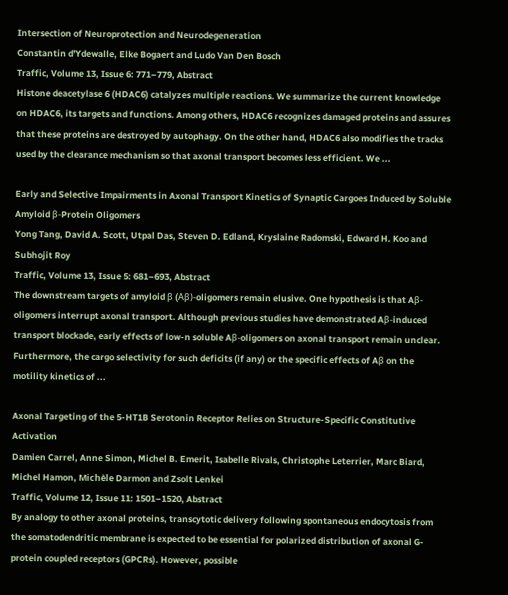Intersection of Neuroprotection and Neurodegeneration
Constantin d'Ydewalle, Elke Bogaert and Ludo Van Den Bosch
Traffic, Volume 13, Issue 6: 771–779, Abstract
Histone deacetylase 6 (HDAC6) catalyzes multiple reactions. We summarize the current knowledge on HDAC6, its targets and functions. Among others, HDAC6 recognizes damaged proteins and assures that these proteins are destroyed by autophagy. On the other hand, HDAC6 also modifies the tracks used by the clearance mechanism so that axonal transport becomes less efficient. We ...

Early and Selective Impairments in Axonal Transport Kinetics of Synaptic Cargoes Induced by Soluble Amyloid β-Protein Oligomers
Yong Tang, David A. Scott, Utpal Das, Steven D. Edland, Kryslaine Radomski, Edward H. Koo and Subhojit Roy
Traffic, Volume 13, Issue 5: 681–693, Abstract
The downstream targets of amyloid β (Aβ)-oligomers remain elusive. One hypothesis is that Aβ-oligomers interrupt axonal transport. Although previous studies have demonstrated Aβ-induced transport blockade, early effects of low-n soluble Aβ-oligomers on axonal transport remain unclear. Furthermore, the cargo selectivity for such deficits (if any) or the specific effects of Aβ on the motility kinetics of ...

Axonal Targeting of the 5-HT1B Serotonin Receptor Relies on Structure-Specific Constitutive Activation
Damien Carrel, Anne Simon, Michel B. Emerit, Isabelle Rivals, Christophe Leterrier, Marc Biard, Michel Hamon, Michèle Darmon and Zsolt Lenkei
Traffic, Volume 12, Issue 11: 1501–1520, Abstract
By analogy to other axonal proteins, transcytotic delivery following spontaneous endocytosis from the somatodendritic membrane is expected to be essential for polarized distribution of axonal G-protein coupled receptors (GPCRs). However, possible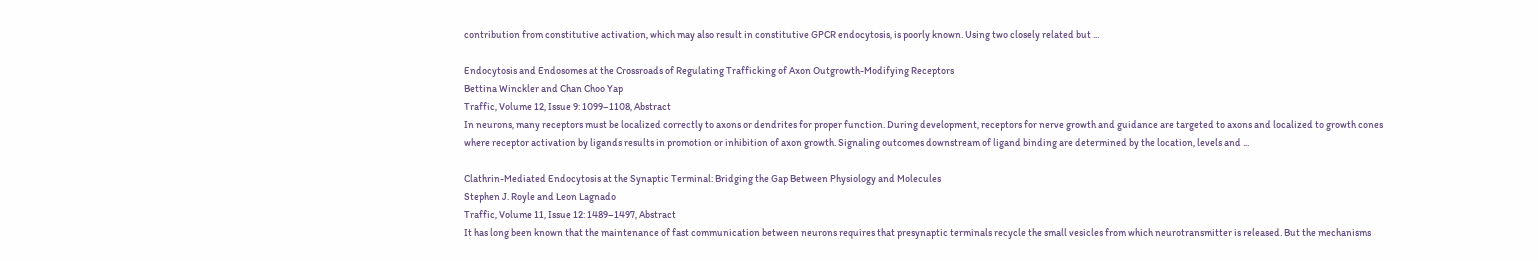contribution from constitutive activation, which may also result in constitutive GPCR endocytosis, is poorly known. Using two closely related but ...

Endocytosis and Endosomes at the Crossroads of Regulating Trafficking of Axon Outgrowth-Modifying Receptors
Bettina Winckler and Chan Choo Yap
Traffic, Volume 12, Issue 9: 1099–1108, Abstract
In neurons, many receptors must be localized correctly to axons or dendrites for proper function. During development, receptors for nerve growth and guidance are targeted to axons and localized to growth cones where receptor activation by ligands results in promotion or inhibition of axon growth. Signaling outcomes downstream of ligand binding are determined by the location, levels and ...

Clathrin-Mediated Endocytosis at the Synaptic Terminal: Bridging the Gap Between Physiology and Molecules
Stephen J. Royle and Leon Lagnado
Traffic, Volume 11, Issue 12: 1489–1497, Abstract
It has long been known that the maintenance of fast communication between neurons requires that presynaptic terminals recycle the small vesicles from which neurotransmitter is released. But the mechanisms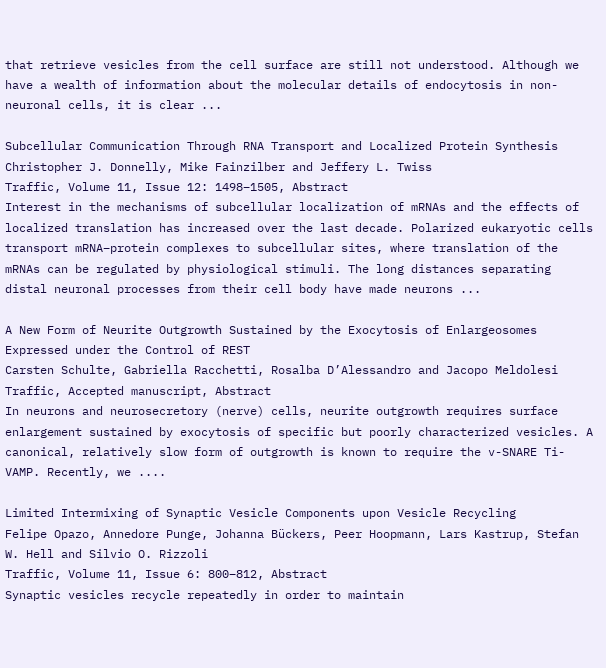that retrieve vesicles from the cell surface are still not understood. Although we have a wealth of information about the molecular details of endocytosis in non-neuronal cells, it is clear ...

Subcellular Communication Through RNA Transport and Localized Protein Synthesis
Christopher J. Donnelly, Mike Fainzilber and Jeffery L. Twiss
Traffic, Volume 11, Issue 12: 1498–1505, Abstract
Interest in the mechanisms of subcellular localization of mRNAs and the effects of localized translation has increased over the last decade. Polarized eukaryotic cells transport mRNA–protein complexes to subcellular sites, where translation of the mRNAs can be regulated by physiological stimuli. The long distances separating distal neuronal processes from their cell body have made neurons ...

A New Form of Neurite Outgrowth Sustained by the Exocytosis of Enlargeosomes Expressed under the Control of REST
Carsten Schulte, Gabriella Racchetti, Rosalba D’Alessandro and Jacopo Meldolesi
Traffic, Accepted manuscript, Abstract
In neurons and neurosecretory (nerve) cells, neurite outgrowth requires surface enlargement sustained by exocytosis of specific but poorly characterized vesicles. A canonical, relatively slow form of outgrowth is known to require the v-SNARE Ti-VAMP. Recently, we ....

Limited Intermixing of Synaptic Vesicle Components upon Vesicle Recycling
Felipe Opazo, Annedore Punge, Johanna Bückers, Peer Hoopmann, Lars Kastrup, Stefan W. Hell and Silvio O. Rizzoli
Traffic, Volume 11, Issue 6: 800–812, Abstract
Synaptic vesicles recycle repeatedly in order to maintain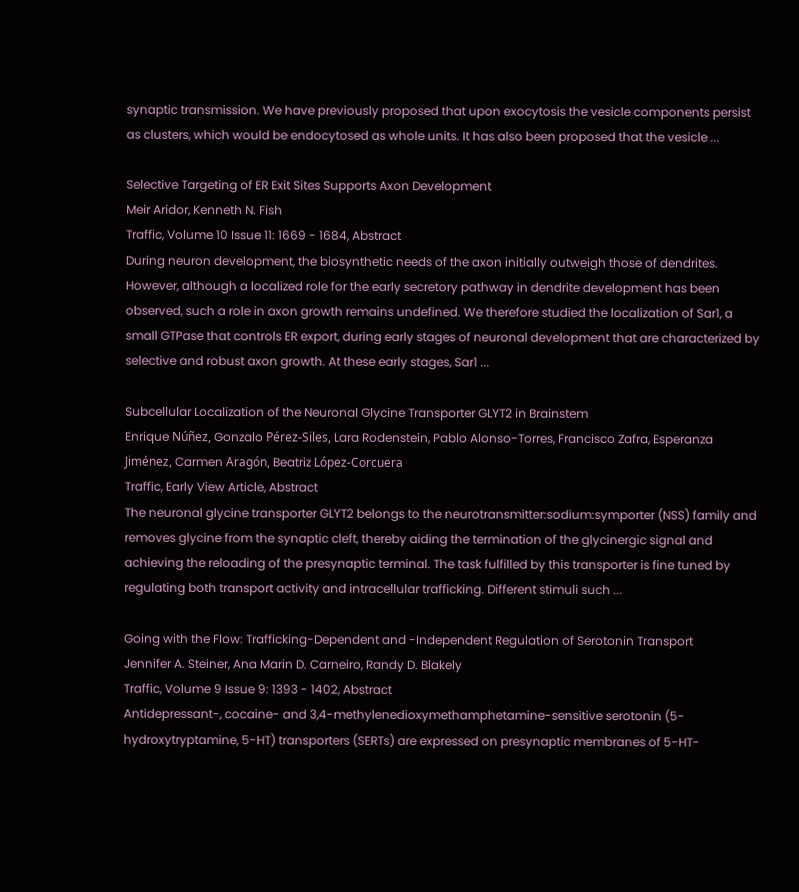synaptic transmission. We have previously proposed that upon exocytosis the vesicle components persist as clusters, which would be endocytosed as whole units. It has also been proposed that the vesicle ...

Selective Targeting of ER Exit Sites Supports Axon Development
Meir Aridor, Kenneth N. Fish
Traffic, Volume 10 Issue 11: 1669 - 1684, Abstract
During neuron development, the biosynthetic needs of the axon initially outweigh those of dendrites. However, although a localized role for the early secretory pathway in dendrite development has been observed, such a role in axon growth remains undefined. We therefore studied the localization of Sar1, a small GTPase that controls ER export, during early stages of neuronal development that are characterized by selective and robust axon growth. At these early stages, Sar1 ...

Subcellular Localization of the Neuronal Glycine Transporter GLYT2 in Brainstem
Enrique Núñez, Gonzalo Pérez-Siles, Lara Rodenstein, Pablo Alonso-Torres, Francisco Zafra, Esperanza Jiménez, Carmen Aragón, Beatriz López-Corcuera
Traffic, Early View Article, Abstract
The neuronal glycine transporter GLYT2 belongs to the neurotransmitter:sodium:symporter (NSS) family and removes glycine from the synaptic cleft, thereby aiding the termination of the glycinergic signal and achieving the reloading of the presynaptic terminal. The task fulfilled by this transporter is fine tuned by regulating both transport activity and intracellular trafficking. Different stimuli such ...

Going with the Flow: Trafficking-Dependent and -Independent Regulation of Serotonin Transport
Jennifer A. Steiner, Ana Marin D. Carneiro, Randy D. Blakely
Traffic, Volume 9 Issue 9: 1393 - 1402, Abstract
Antidepressant-, cocaine- and 3,4-methylenedioxymethamphetamine-sensitive serotonin (5-hydroxytryptamine, 5-HT) transporters (SERTs) are expressed on presynaptic membranes of 5-HT-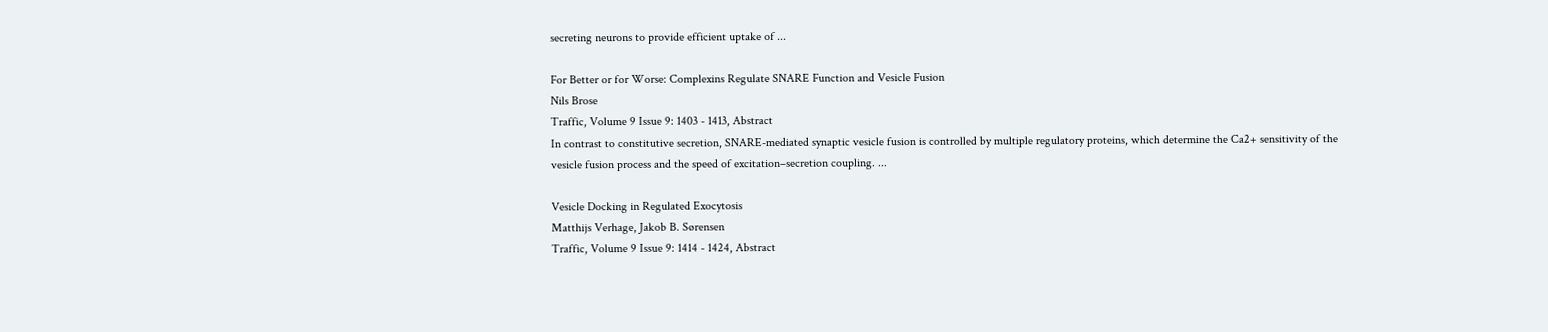secreting neurons to provide efficient uptake of ...

For Better or for Worse: Complexins Regulate SNARE Function and Vesicle Fusion
Nils Brose
Traffic, Volume 9 Issue 9: 1403 - 1413, Abstract
In contrast to constitutive secretion, SNARE-mediated synaptic vesicle fusion is controlled by multiple regulatory proteins, which determine the Ca2+ sensitivity of the vesicle fusion process and the speed of excitation–secretion coupling. ...

Vesicle Docking in Regulated Exocytosis
Matthijs Verhage, Jakob B. Sørensen
Traffic, Volume 9 Issue 9: 1414 - 1424, Abstract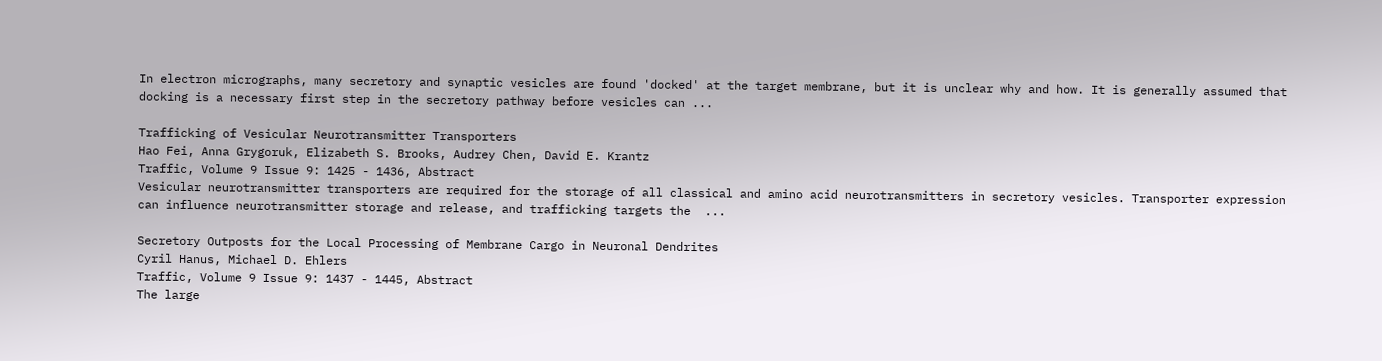In electron micrographs, many secretory and synaptic vesicles are found 'docked' at the target membrane, but it is unclear why and how. It is generally assumed that docking is a necessary first step in the secretory pathway before vesicles can ...

Trafficking of Vesicular Neurotransmitter Transporters
Hao Fei, Anna Grygoruk, Elizabeth S. Brooks, Audrey Chen, David E. Krantz
Traffic, Volume 9 Issue 9: 1425 - 1436, Abstract
Vesicular neurotransmitter transporters are required for the storage of all classical and amino acid neurotransmitters in secretory vesicles. Transporter expression can influence neurotransmitter storage and release, and trafficking targets the  ...

Secretory Outposts for the Local Processing of Membrane Cargo in Neuronal Dendrites
Cyril Hanus, Michael D. Ehlers
Traffic, Volume 9 Issue 9: 1437 - 1445, Abstract
The large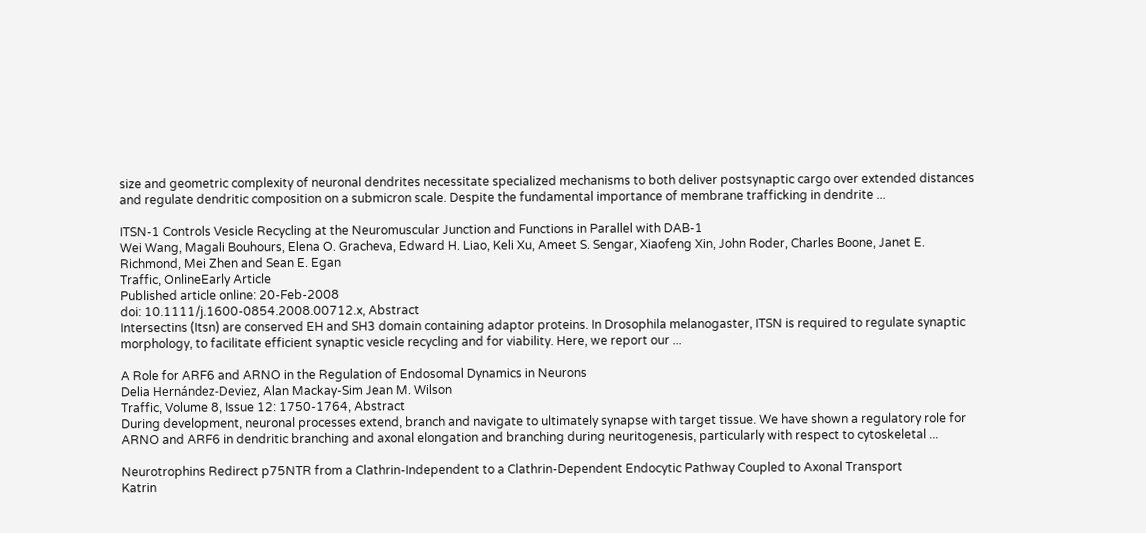size and geometric complexity of neuronal dendrites necessitate specialized mechanisms to both deliver postsynaptic cargo over extended distances and regulate dendritic composition on a submicron scale. Despite the fundamental importance of membrane trafficking in dendrite ...

ITSN-1 Controls Vesicle Recycling at the Neuromuscular Junction and Functions in Parallel with DAB-1
Wei Wang, Magali Bouhours, Elena O. Gracheva, Edward H. Liao, Keli Xu, Ameet S. Sengar, Xiaofeng Xin, John Roder, Charles Boone, Janet E. Richmond, Mei Zhen and Sean E. Egan
Traffic, OnlineEarly Article
Published article online: 20-Feb-2008
doi: 10.1111/j.1600-0854.2008.00712.x, Abstract
Intersectins (Itsn) are conserved EH and SH3 domain containing adaptor proteins. In Drosophila melanogaster, ITSN is required to regulate synaptic morphology, to facilitate efficient synaptic vesicle recycling and for viability. Here, we report our ...

A Role for ARF6 and ARNO in the Regulation of Endosomal Dynamics in Neurons
Delia Hernández-Deviez, Alan Mackay-Sim Jean M. Wilson
Traffic, Volume 8, Issue 12: 1750-1764, Abstract
During development, neuronal processes extend, branch and navigate to ultimately synapse with target tissue. We have shown a regulatory role for ARNO and ARF6 in dendritic branching and axonal elongation and branching during neuritogenesis, particularly with respect to cytoskeletal ...

Neurotrophins Redirect p75NTR from a Clathrin-Independent to a Clathrin-Dependent Endocytic Pathway Coupled to Axonal Transport
Katrin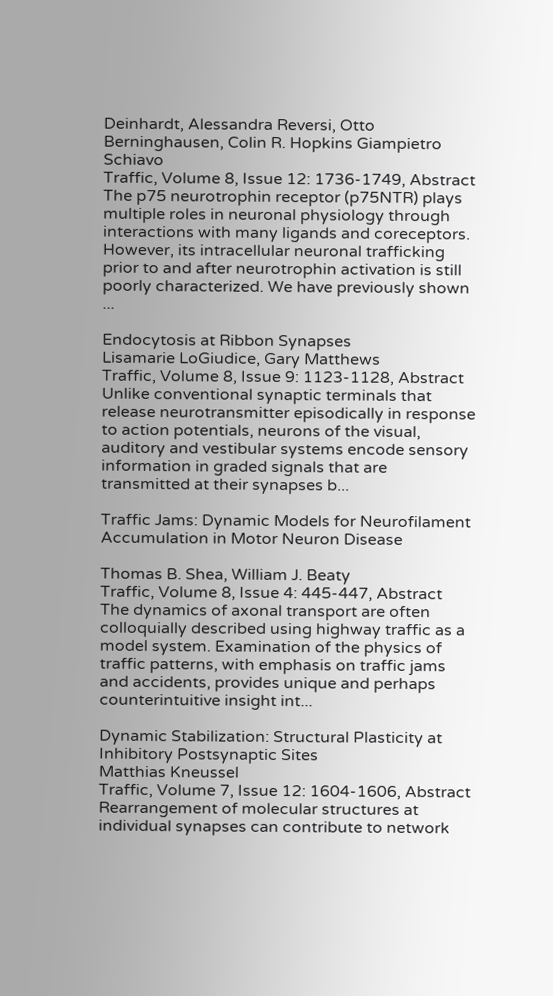Deinhardt, Alessandra Reversi, Otto Berninghausen, Colin R. Hopkins Giampietro Schiavo
Traffic, Volume 8, Issue 12: 1736-1749, Abstract
The p75 neurotrophin receptor (p75NTR) plays multiple roles in neuronal physiology through interactions with many ligands and coreceptors. However, its intracellular neuronal trafficking prior to and after neurotrophin activation is still poorly characterized. We have previously shown ...

Endocytosis at Ribbon Synapses
Lisamarie LoGiudice, Gary Matthews
Traffic, Volume 8, Issue 9: 1123-1128, Abstract
Unlike conventional synaptic terminals that release neurotransmitter episodically in response to action potentials, neurons of the visual, auditory and vestibular systems encode sensory information in graded signals that are transmitted at their synapses b...

Traffic Jams: Dynamic Models for Neurofilament Accumulation in Motor Neuron Disease

Thomas B. Shea, William J. Beaty
Traffic, Volume 8, Issue 4: 445-447, Abstract
The dynamics of axonal transport are often colloquially described using highway traffic as a model system. Examination of the physics of traffic patterns, with emphasis on traffic jams and accidents, provides unique and perhaps counterintuitive insight int...

Dynamic Stabilization: Structural Plasticity at Inhibitory Postsynaptic Sites
Matthias Kneussel
Traffic, Volume 7, Issue 12: 1604-1606, Abstract
Rearrangement of molecular structures at individual synapses can contribute to network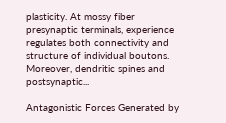plasticity. At mossy fiber presynaptic terminals, experience regulates both connectivity and structure of individual boutons. Moreover, dendritic spines and postsynaptic...

Antagonistic Forces Generated by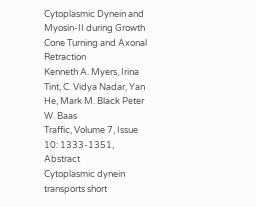Cytoplasmic Dynein and Myosin-II during Growth Cone Turning and Axonal Retraction
Kenneth A. Myers, Irina Tint, C. Vidya Nadar, Yan He, Mark M. Black Peter W. Baas
Traffic, Volume 7, Issue 10: 1333-1351, Abstract
Cytoplasmic dynein transports short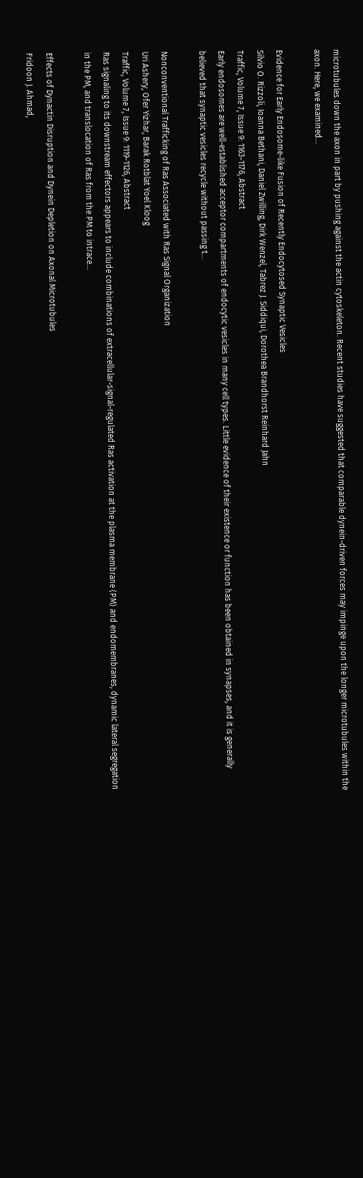microtubules down the axon in part by pushing against the actin cytoskeleton. Recent studies have suggested that comparable dynein-driven forces may impinge upon the longer microtubules within the axon. Here, we examined...

Evidence for Early Endosome-like Fusion of Recently Endocytosed Synaptic Vesicles
Silvio O. Rizzoli, Ioanna Bethani, Daniel Zwilling, Dirk Wenzel, Tabrez J. Siddiqui, Dorothea Brandhorst Reinhard Jahn
Traffic, Volume 7, Issue 9: 1163-1176, Abstract
Early endosomes are well-established acceptor compartments of endocytic vesicles in many cell types. Little evidence of their existence or function has been obtained in synapses, and it is generally believed that synaptic vesicles recycle without passing t...

Nonconventional Trafficking of Ras Associated with Ras Signal Organization
Uri Ashery, Ofer Yizhar, Barak Rotblat Yoel Kloog
Traffic, Volume 7, Issue 9: 1119-1126, Abstract
Ras signaling to its downstream effectors appears to include combinations of extracellular-signal-regulated Ras activation at the plasma membrane (PM) and endomembranes, dynamic lateral segregation in the PM, and translocation of Ras from the PM to intrace...

Effects of Dynactin Disruption and Dynein Depletion on Axonal Microtubules
Fridoon J. Ahmad,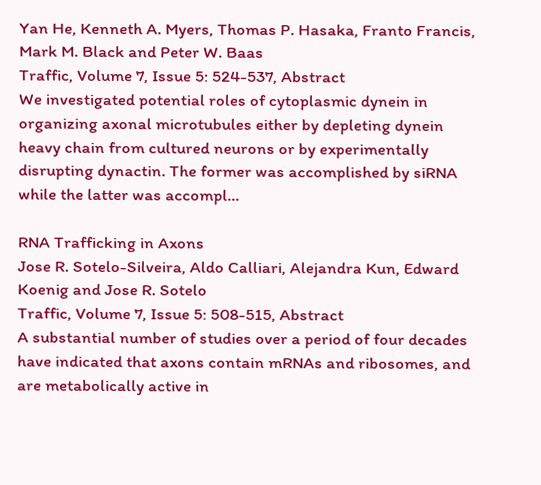Yan He, Kenneth A. Myers, Thomas P. Hasaka, Franto Francis, Mark M. Black and Peter W. Baas
Traffic, Volume 7, Issue 5: 524-537, Abstract
We investigated potential roles of cytoplasmic dynein in organizing axonal microtubules either by depleting dynein heavy chain from cultured neurons or by experimentally disrupting dynactin. The former was accomplished by siRNA while the latter was accompl...

RNA Trafficking in Axons
Jose R. Sotelo-Silveira, Aldo Calliari, Alejandra Kun, Edward Koenig and Jose R. Sotelo
Traffic, Volume 7, Issue 5: 508-515, Abstract
A substantial number of studies over a period of four decades have indicated that axons contain mRNAs and ribosomes, and are metabolically active in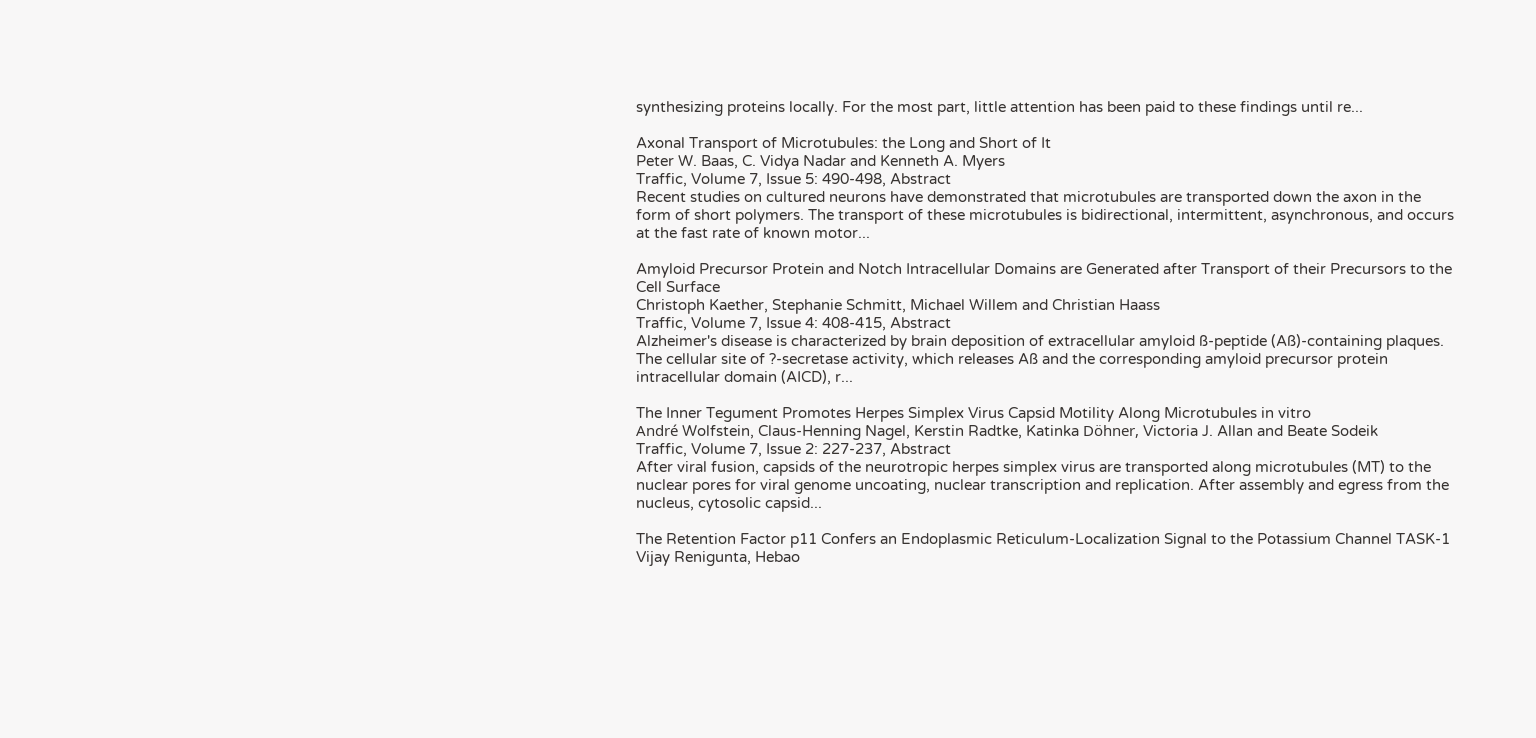synthesizing proteins locally. For the most part, little attention has been paid to these findings until re...

Axonal Transport of Microtubules: the Long and Short of It
Peter W. Baas, C. Vidya Nadar and Kenneth A. Myers
Traffic, Volume 7, Issue 5: 490-498, Abstract
Recent studies on cultured neurons have demonstrated that microtubules are transported down the axon in the form of short polymers. The transport of these microtubules is bidirectional, intermittent, asynchronous, and occurs at the fast rate of known motor...

Amyloid Precursor Protein and Notch Intracellular Domains are Generated after Transport of their Precursors to the Cell Surface
Christoph Kaether, Stephanie Schmitt, Michael Willem and Christian Haass
Traffic, Volume 7, Issue 4: 408-415, Abstract
Alzheimer's disease is characterized by brain deposition of extracellular amyloid ß-peptide (Aß)-containing plaques. The cellular site of ?-secretase activity, which releases Aß and the corresponding amyloid precursor protein intracellular domain (AICD), r...

The Inner Tegument Promotes Herpes Simplex Virus Capsid Motility Along Microtubules in vitro
André Wolfstein, Claus-Henning Nagel, Kerstin Radtke, Katinka Döhner, Victoria J. Allan and Beate Sodeik
Traffic, Volume 7, Issue 2: 227-237, Abstract
After viral fusion, capsids of the neurotropic herpes simplex virus are transported along microtubules (MT) to the nuclear pores for viral genome uncoating, nuclear transcription and replication. After assembly and egress from the nucleus, cytosolic capsid...

The Retention Factor p11 Confers an Endoplasmic Reticulum-Localization Signal to the Potassium Channel TASK-1
Vijay Renigunta, Hebao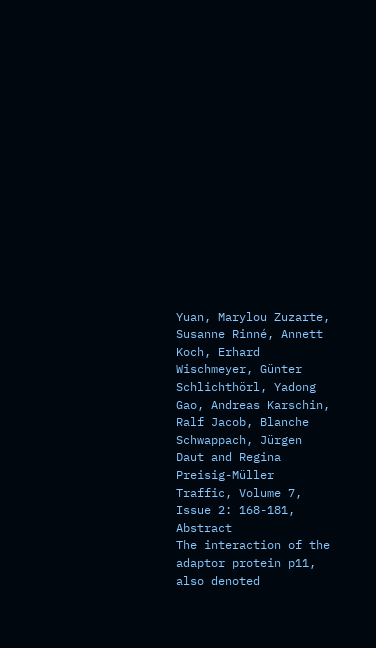Yuan, Marylou Zuzarte, Susanne Rinné, Annett Koch, Erhard Wischmeyer, Günter Schlichthörl, Yadong Gao, Andreas Karschin, Ralf Jacob, Blanche Schwappach, Jürgen Daut and Regina Preisig-Müller
Traffic, Volume 7, Issue 2: 168-181, Abstract
The interaction of the adaptor protein p11, also denoted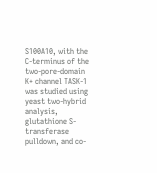S100A10, with the C-terminus of the two-pore-domain K+ channel TASK-1 was studied using yeast two-hybrid analysis, glutathione S-transferase pulldown, and co-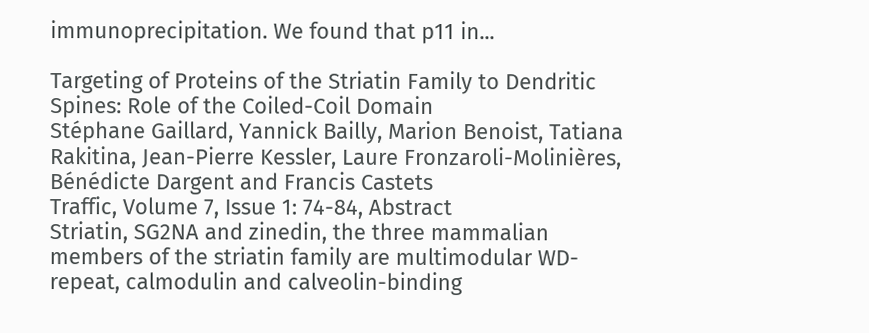immunoprecipitation. We found that p11 in...

Targeting of Proteins of the Striatin Family to Dendritic Spines: Role of the Coiled-Coil Domain
Stéphane Gaillard, Yannick Bailly, Marion Benoist, Tatiana Rakitina, Jean-Pierre Kessler, Laure Fronzaroli-Molinières, Bénédicte Dargent and Francis Castets
Traffic, Volume 7, Issue 1: 74-84, Abstract
Striatin, SG2NA and zinedin, the three mammalian members of the striatin family are multimodular WD-repeat, calmodulin and calveolin-binding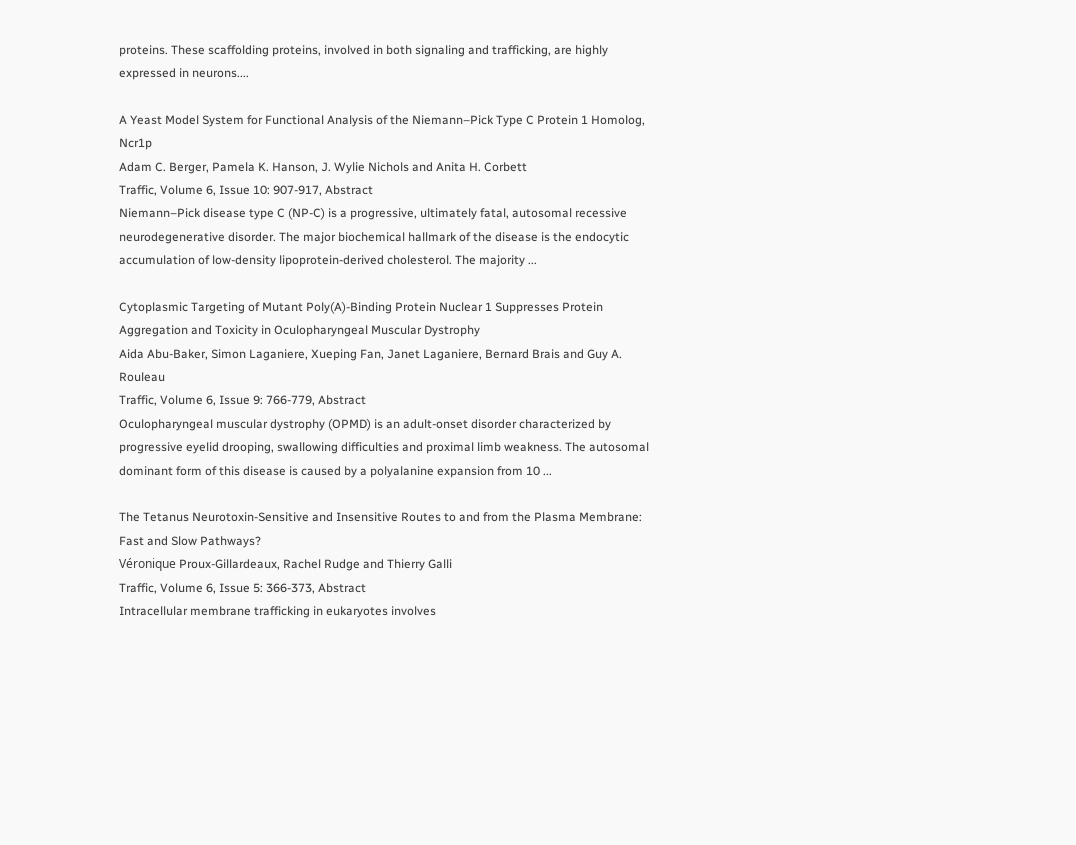proteins. These scaffolding proteins, involved in both signaling and trafficking, are highly expressed in neurons....

A Yeast Model System for Functional Analysis of the Niemann–Pick Type C Protein 1 Homolog, Ncr1p
Adam C. Berger, Pamela K. Hanson, J. Wylie Nichols and Anita H. Corbett
Traffic, Volume 6, Issue 10: 907-917, Abstract
Niemann–Pick disease type C (NP-C) is a progressive, ultimately fatal, autosomal recessive neurodegenerative disorder. The major biochemical hallmark of the disease is the endocytic accumulation of low-density lipoprotein-derived cholesterol. The majority ...

Cytoplasmic Targeting of Mutant Poly(A)-Binding Protein Nuclear 1 Suppresses Protein Aggregation and Toxicity in Oculopharyngeal Muscular Dystrophy
Aida Abu-Baker, Simon Laganiere, Xueping Fan, Janet Laganiere, Bernard Brais and Guy A. Rouleau
Traffic, Volume 6, Issue 9: 766-779, Abstract
Oculopharyngeal muscular dystrophy (OPMD) is an adult-onset disorder characterized by progressive eyelid drooping, swallowing difficulties and proximal limb weakness. The autosomal dominant form of this disease is caused by a polyalanine expansion from 10 ...

The Tetanus Neurotoxin-Sensitive and Insensitive Routes to and from the Plasma Membrane: Fast and Slow Pathways?
Véronique Proux-Gillardeaux, Rachel Rudge and Thierry Galli
Traffic, Volume 6, Issue 5: 366-373, Abstract
Intracellular membrane trafficking in eukaryotes involves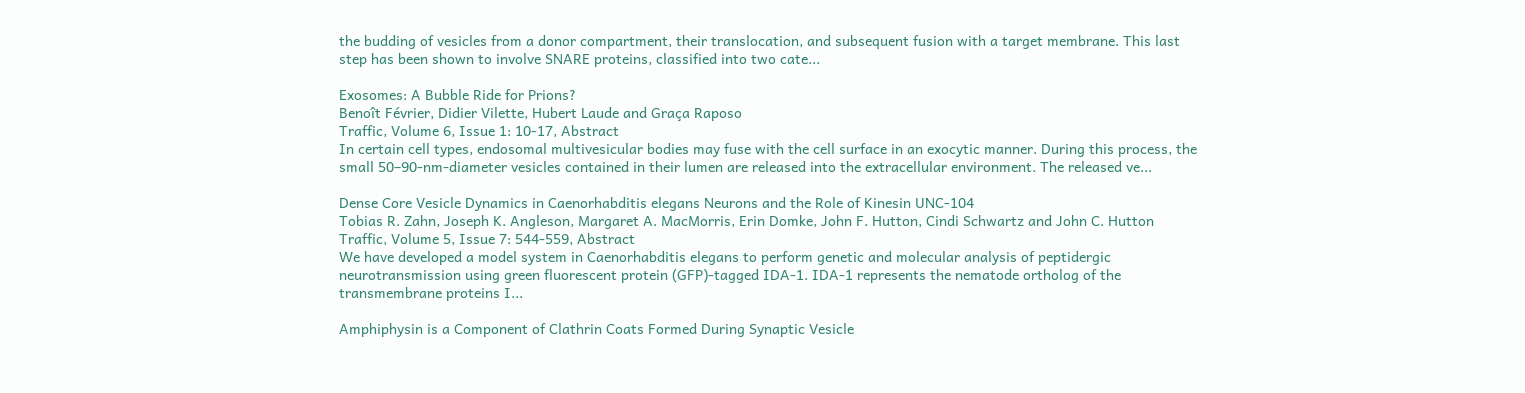the budding of vesicles from a donor compartment, their translocation, and subsequent fusion with a target membrane. This last step has been shown to involve SNARE proteins, classified into two cate...

Exosomes: A Bubble Ride for Prions?
Benoît Février, Didier Vilette, Hubert Laude and Graça Raposo
Traffic, Volume 6, Issue 1: 10-17, Abstract
In certain cell types, endosomal multivesicular bodies may fuse with the cell surface in an exocytic manner. During this process, the small 50–90-nm-diameter vesicles contained in their lumen are released into the extracellular environment. The released ve...

Dense Core Vesicle Dynamics in Caenorhabditis elegans Neurons and the Role of Kinesin UNC-104
Tobias R. Zahn, Joseph K. Angleson, Margaret A. MacMorris, Erin Domke, John F. Hutton, Cindi Schwartz and John C. Hutton
Traffic, Volume 5, Issue 7: 544-559, Abstract
We have developed a model system in Caenorhabditis elegans to perform genetic and molecular analysis of peptidergic neurotransmission using green fluorescent protein (GFP)-tagged IDA-1. IDA-1 represents the nematode ortholog of the transmembrane proteins I...

Amphiphysin is a Component of Clathrin Coats Formed During Synaptic Vesicle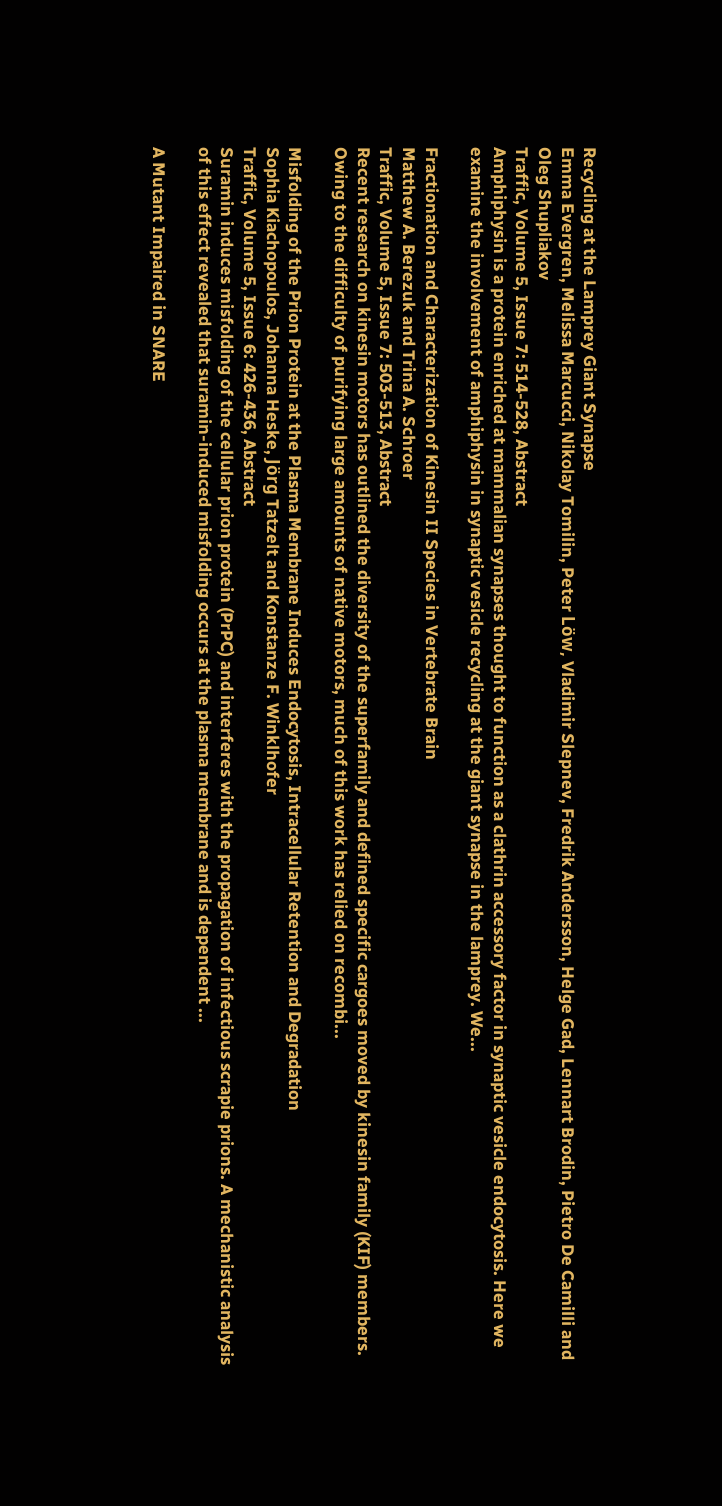Recycling at the Lamprey Giant Synapse
Emma Evergren, Melissa Marcucci, Nikolay Tomilin, Peter Löw, Vladimir Slepnev, Fredrik Andersson, Helge Gad, Lennart Brodin, Pietro De Camilli and Oleg Shupliakov
Traffic, Volume 5, Issue 7: 514-528, Abstract
Amphiphysin is a protein enriched at mammalian synapses thought to function as a clathrin accessory factor in synaptic vesicle endocytosis. Here we examine the involvement of amphiphysin in synaptic vesicle recycling at the giant synapse in the lamprey. We...

Fractionation and Characterization of Kinesin II Species in Vertebrate Brain
Matthew A. Berezuk and Trina A. Schroer
Traffic, Volume 5, Issue 7: 503-513, Abstract
Recent research on kinesin motors has outlined the diversity of the superfamily and defined specific cargoes moved by kinesin family (KIF) members. Owing to the difficulty of purifying large amounts of native motors, much of this work has relied on recombi...

Misfolding of the Prion Protein at the Plasma Membrane Induces Endocytosis, Intracellular Retention and Degradation
Sophia Kiachopoulos, Johanna Heske, Jörg Tatzelt and Konstanze F. Winklhofer
Traffic, Volume 5, Issue 6: 426-436, Abstract
Suramin induces misfolding of the cellular prion protein (PrPC) and interferes with the propagation of infectious scrapie prions. A mechanistic analysis of this effect revealed that suramin-induced misfolding occurs at the plasma membrane and is dependent ...

A Mutant Impaired in SNARE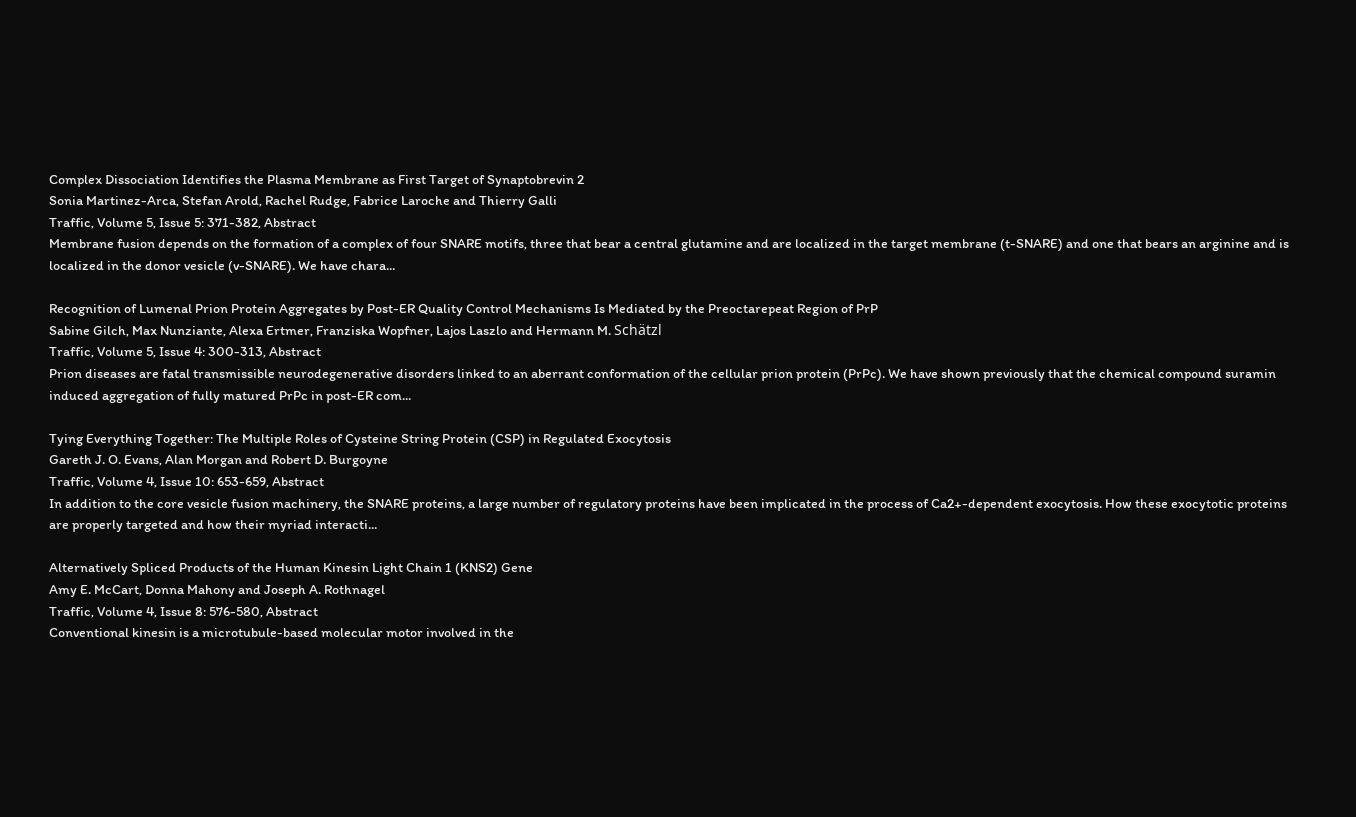Complex Dissociation Identifies the Plasma Membrane as First Target of Synaptobrevin 2
Sonia Martinez-Arca, Stefan Arold, Rachel Rudge, Fabrice Laroche and Thierry Galli
Traffic, Volume 5, Issue 5: 371-382, Abstract
Membrane fusion depends on the formation of a complex of four SNARE motifs, three that bear a central glutamine and are localized in the target membrane (t-SNARE) and one that bears an arginine and is localized in the donor vesicle (v-SNARE). We have chara...

Recognition of Lumenal Prion Protein Aggregates by Post-ER Quality Control Mechanisms Is Mediated by the Preoctarepeat Region of PrP
Sabine Gilch, Max Nunziante, Alexa Ertmer, Franziska Wopfner, Lajos Laszlo and Hermann M. Schätzl
Traffic, Volume 5, Issue 4: 300-313, Abstract
Prion diseases are fatal transmissible neurodegenerative disorders linked to an aberrant conformation of the cellular prion protein (PrPc). We have shown previously that the chemical compound suramin induced aggregation of fully matured PrPc in post-ER com...

Tying Everything Together: The Multiple Roles of Cysteine String Protein (CSP) in Regulated Exocytosis
Gareth J. O. Evans, Alan Morgan and Robert D. Burgoyne
Traffic, Volume 4, Issue 10: 653-659, Abstract
In addition to the core vesicle fusion machinery, the SNARE proteins, a large number of regulatory proteins have been implicated in the process of Ca2+-dependent exocytosis. How these exocytotic proteins are properly targeted and how their myriad interacti...

Alternatively Spliced Products of the Human Kinesin Light Chain 1 (KNS2) Gene
Amy E. McCart, Donna Mahony and Joseph A. Rothnagel
Traffic, Volume 4, Issue 8: 576-580, Abstract
Conventional kinesin is a microtubule-based molecular motor involved in the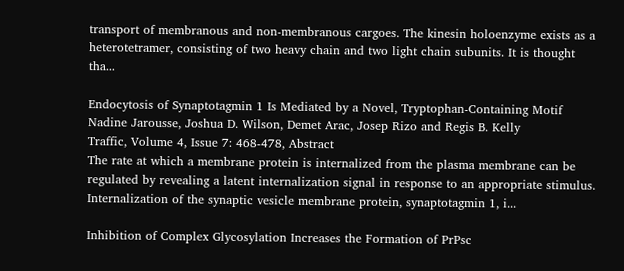transport of membranous and non-membranous cargoes. The kinesin holoenzyme exists as a heterotetramer, consisting of two heavy chain and two light chain subunits. It is thought tha...

Endocytosis of Synaptotagmin 1 Is Mediated by a Novel, Tryptophan-Containing Motif
Nadine Jarousse, Joshua D. Wilson, Demet Arac, Josep Rizo and Regis B. Kelly
Traffic, Volume 4, Issue 7: 468-478, Abstract
The rate at which a membrane protein is internalized from the plasma membrane can be regulated by revealing a latent internalization signal in response to an appropriate stimulus. Internalization of the synaptic vesicle membrane protein, synaptotagmin 1, i...

Inhibition of Complex Glycosylation Increases the Formation of PrPsc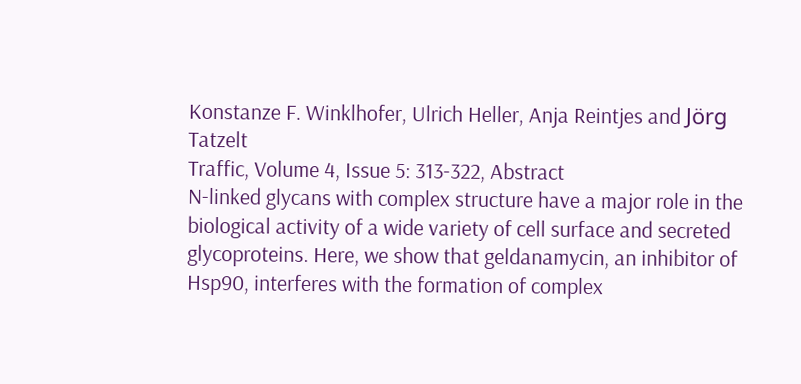Konstanze F. Winklhofer, Ulrich Heller, Anja Reintjes and Jörg Tatzelt
Traffic, Volume 4, Issue 5: 313-322, Abstract
N-linked glycans with complex structure have a major role in the biological activity of a wide variety of cell surface and secreted glycoproteins. Here, we show that geldanamycin, an inhibitor of Hsp90, interferes with the formation of complex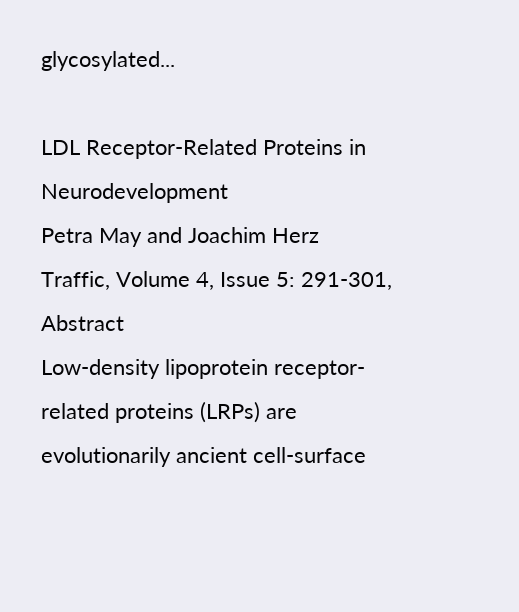glycosylated...

LDL Receptor-Related Proteins in Neurodevelopment
Petra May and Joachim Herz
Traffic, Volume 4, Issue 5: 291-301, Abstract
Low-density lipoprotein receptor-related proteins (LRPs) are evolutionarily ancient cell-surface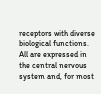receptors with diverse biological functions. All are expressed in the central nervous system and, for most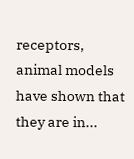receptors, animal models have shown that they are in...